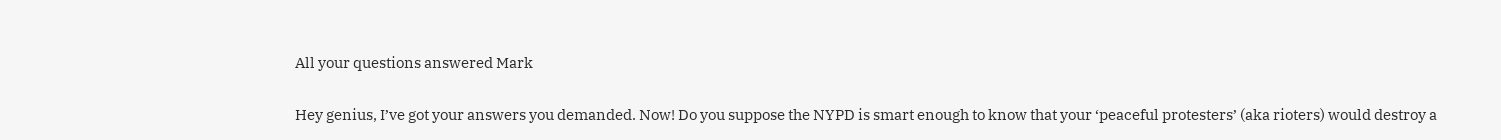All your questions answered Mark

Hey genius, I’ve got your answers you demanded. Now! Do you suppose the NYPD is smart enough to know that your ‘peaceful protesters’ (aka rioters) would destroy a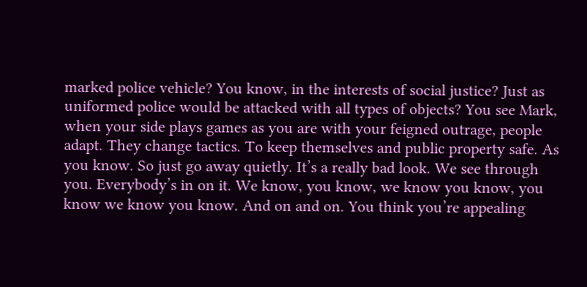marked police vehicle? You know, in the interests of social justice? Just as uniformed police would be attacked with all types of objects? You see Mark, when your side plays games as you are with your feigned outrage, people adapt. They change tactics. To keep themselves and public property safe. As you know. So just go away quietly. It’s a really bad look. We see through you. Everybody’s in on it. We know, you know, we know you know, you know we know you know. And on and on. You think you’re appealing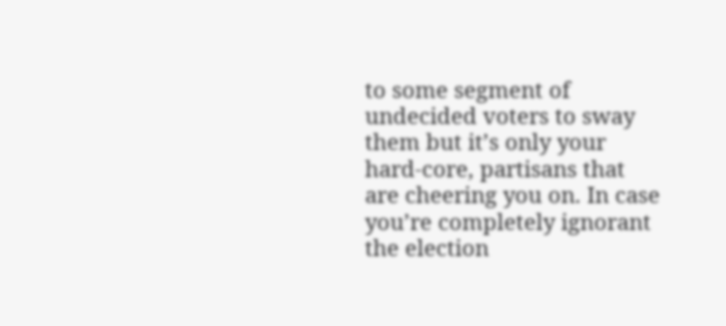to some segment of undecided voters to sway them but it’s only your hard-core, partisans that are cheering you on. In case you’re completely ignorant the election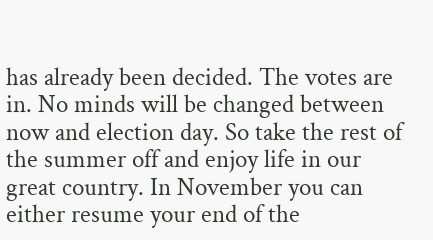has already been decided. The votes are in. No minds will be changed between now and election day. So take the rest of the summer off and enjoy life in our great country. In November you can either resume your end of the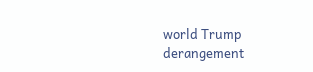world Trump derangement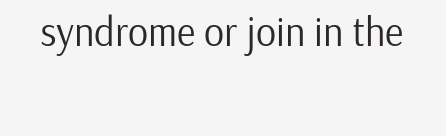syndrome or join in the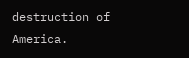destruction of America.